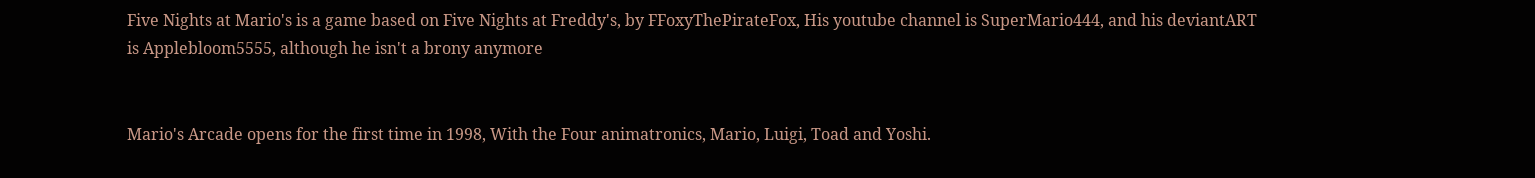Five Nights at Mario's is a game based on Five Nights at Freddy's, by FFoxyThePirateFox, His youtube channel is SuperMario444, and his deviantART is Applebloom5555, although he isn't a brony anymore


Mario's Arcade opens for the first time in 1998, With the Four animatronics, Mario, Luigi, Toad and Yoshi.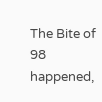The Bite of 98 happened,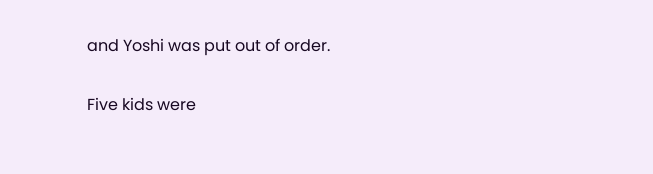and Yoshi was put out of order.

Five kids were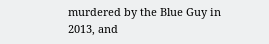murdered by the Blue Guy in 2013, and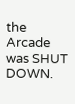the Arcade was SHUT DOWN.